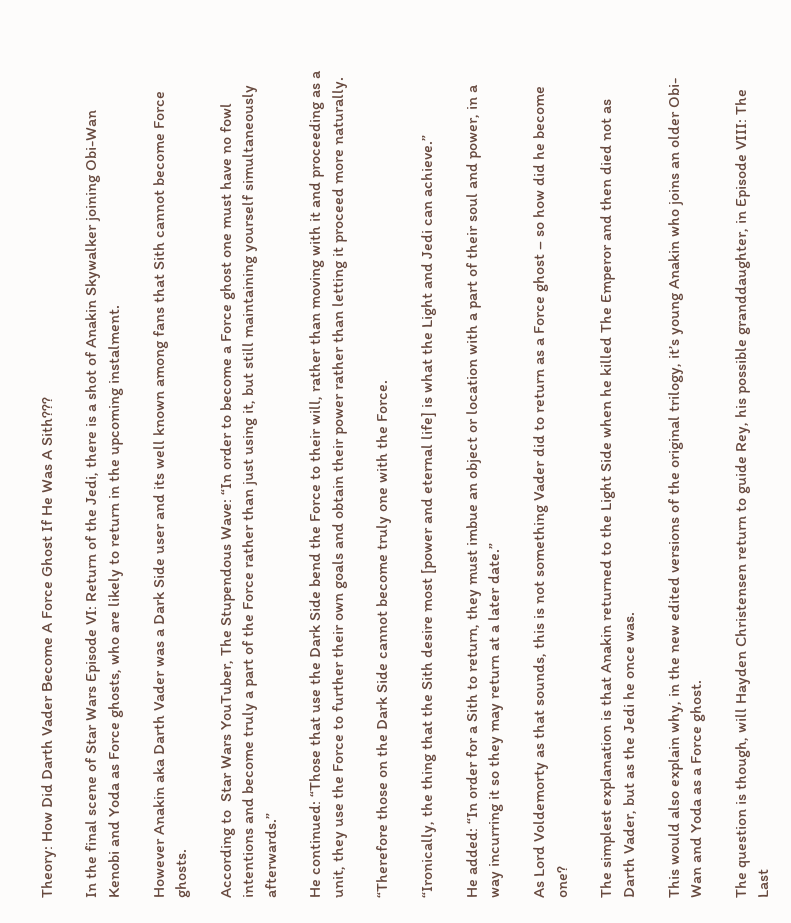Theory: How Did Darth Vader Become A Force Ghost If He Was A Sith???

In the final scene of Star Wars Episode VI: Return of the Jedi, there is a shot of Anakin Skywalker joining Obi-Wan Kenobi and Yoda as Force ghosts, who are likely to return in the upcoming instalment.

However Anakin aka Darth Vader was a Dark Side user and its well known among fans that Sith cannot become Force ghosts.

According to  Star Wars YouTuber, The Stupendous Wave: “In order to become a Force ghost one must have no fowl intentions and become truly a part of the Force rather than just using it, but still maintaining yourself simultaneously afterwards.”

He continued: “Those that use the Dark Side bend the Force to their will, rather than moving with it and proceeding as a unit, they use the Force to further their own goals and obtain their power rather than letting it proceed more naturally.

“Therefore those on the Dark Side cannot become truly one with the Force.

“Ironically, the thing that the Sith desire most [power and eternal life] is what the Light and Jedi can achieve.”

He added: “In order for a Sith to return, they must imbue an object or location with a part of their soul and power, in a way incurring it so they may return at a later date.”

As Lord Voldemorty as that sounds, this is not something Vader did to return as a Force ghost – so how did he become one?

The simplest explanation is that Anakin returned to the Light Side when he killed The Emperor and then died not as Darth Vader, but as the Jedi he once was.

This would also explain why, in the new edited versions of the original trilogy, it’s young Anakin who joins an older Obi-Wan and Yoda as a Force ghost.

The question is though, will Hayden Christensen return to guide Rey, his possible granddaughter, in Episode VIII: The Last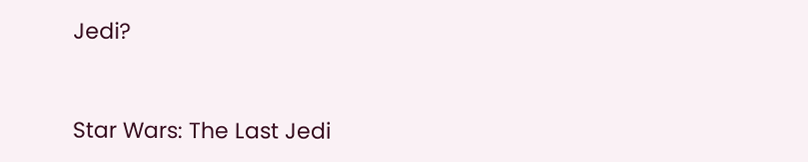Jedi?


Star Wars: The Last Jedi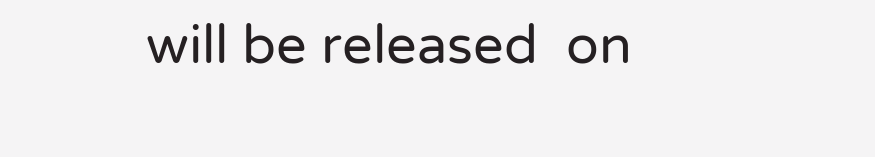will be released  on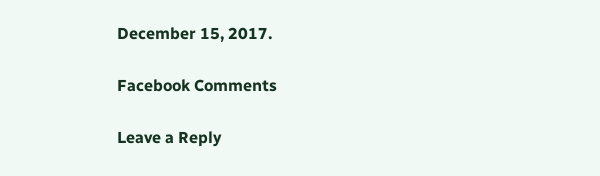December 15, 2017.

Facebook Comments

Leave a Reply